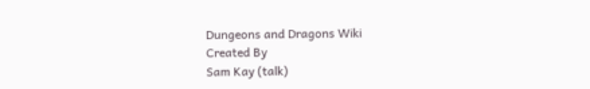Dungeons and Dragons Wiki
Created By
Sam Kay (talk)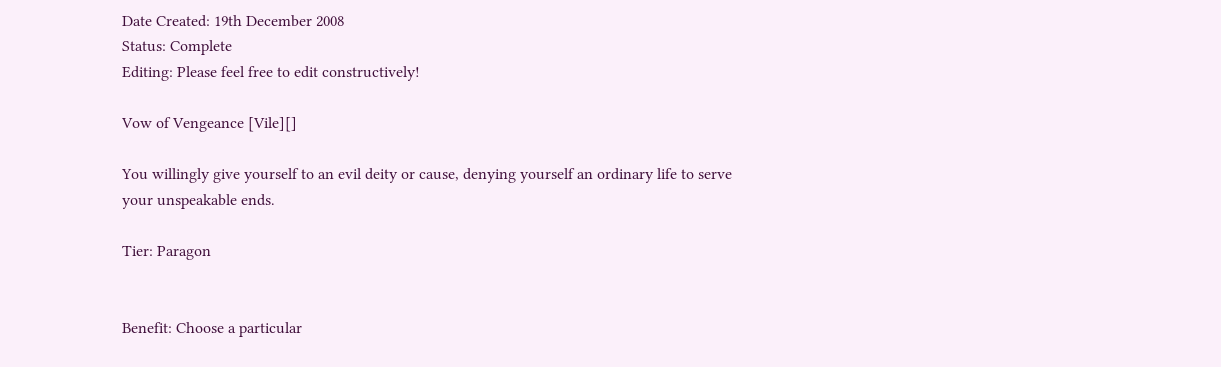Date Created: 19th December 2008
Status: Complete
Editing: Please feel free to edit constructively!

Vow of Vengeance [Vile][]

You willingly give yourself to an evil deity or cause, denying yourself an ordinary life to serve your unspeakable ends.

Tier: Paragon


Benefit: Choose a particular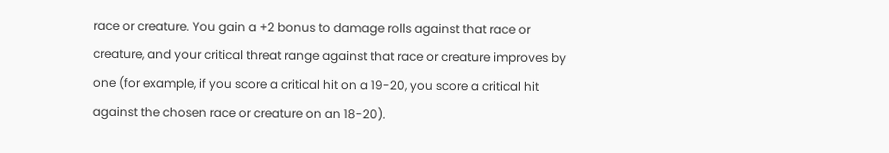race or creature. You gain a +2 bonus to damage rolls against that race or creature, and your critical threat range against that race or creature improves by one (for example, if you score a critical hit on a 19-20, you score a critical hit against the chosen race or creature on an 18-20).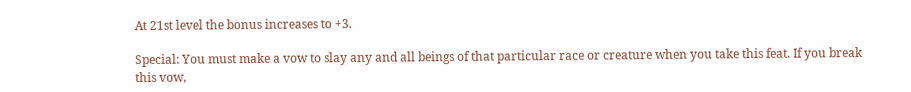At 21st level the bonus increases to +3.

Special: You must make a vow to slay any and all beings of that particular race or creature when you take this feat. If you break this vow,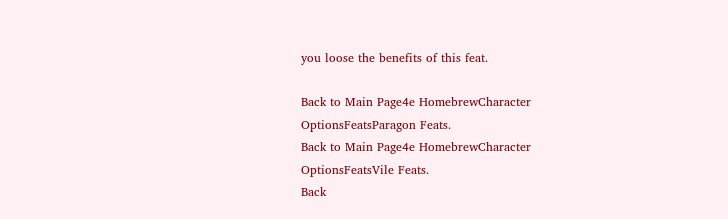you loose the benefits of this feat.

Back to Main Page4e HomebrewCharacter OptionsFeatsParagon Feats.
Back to Main Page4e HomebrewCharacter OptionsFeatsVile Feats.
Back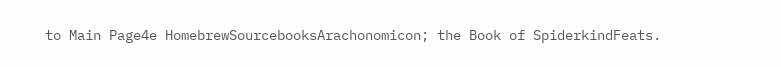to Main Page4e HomebrewSourcebooksArachonomicon; the Book of SpiderkindFeats.